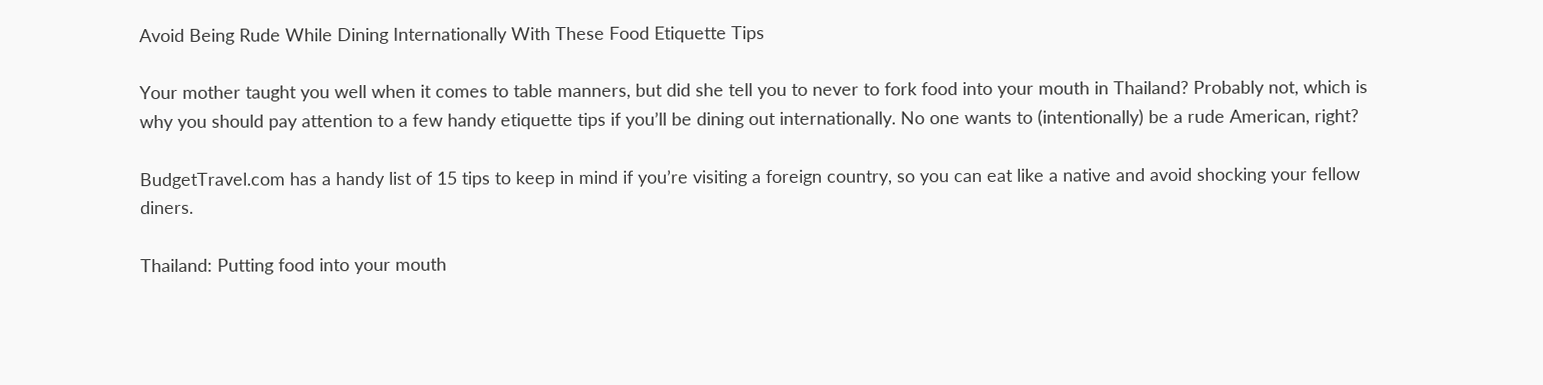Avoid Being Rude While Dining Internationally With These Food Etiquette Tips

Your mother taught you well when it comes to table manners, but did she tell you to never to fork food into your mouth in Thailand? Probably not, which is why you should pay attention to a few handy etiquette tips if you’ll be dining out internationally. No one wants to (intentionally) be a rude American, right?

BudgetTravel.com has a handy list of 15 tips to keep in mind if you’re visiting a foreign country, so you can eat like a native and avoid shocking your fellow diners.

Thailand: Putting food into your mouth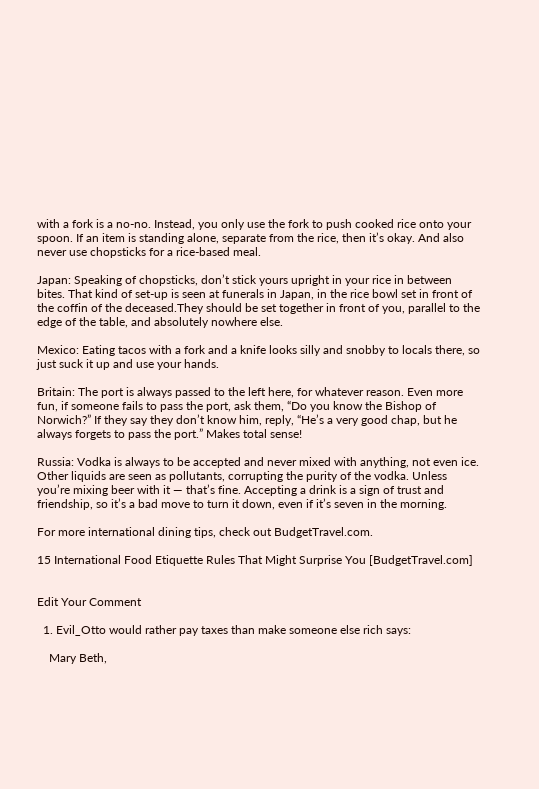with a fork is a no-no. Instead, you only use the fork to push cooked rice onto your spoon. If an item is standing alone, separate from the rice, then it’s okay. And also never use chopsticks for a rice-based meal.

Japan: Speaking of chopsticks, don’t stick yours upright in your rice in between bites. That kind of set-up is seen at funerals in Japan, in the rice bowl set in front of the coffin of the deceased.They should be set together in front of you, parallel to the edge of the table, and absolutely nowhere else.

Mexico: Eating tacos with a fork and a knife looks silly and snobby to locals there, so just suck it up and use your hands.

Britain: The port is always passed to the left here, for whatever reason. Even more fun, if someone fails to pass the port, ask them, “Do you know the Bishop of Norwich?” If they say they don’t know him, reply, “He’s a very good chap, but he always forgets to pass the port.” Makes total sense!

Russia: Vodka is always to be accepted and never mixed with anything, not even ice. Other liquids are seen as pollutants, corrupting the purity of the vodka. Unless you’re mixing beer with it — that’s fine. Accepting a drink is a sign of trust and friendship, so it’s a bad move to turn it down, even if it’s seven in the morning.

For more international dining tips, check out BudgetTravel.com.

15 International Food Etiquette Rules That Might Surprise You [BudgetTravel.com]


Edit Your Comment

  1. Evil_Otto would rather pay taxes than make someone else rich says:

    Mary Beth,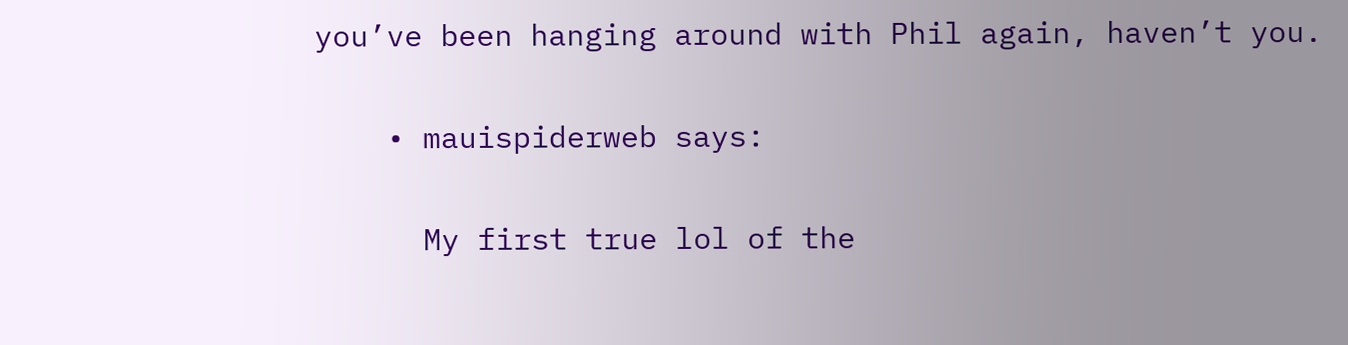you’ve been hanging around with Phil again, haven’t you.

    • mauispiderweb says:

      My first true lol of the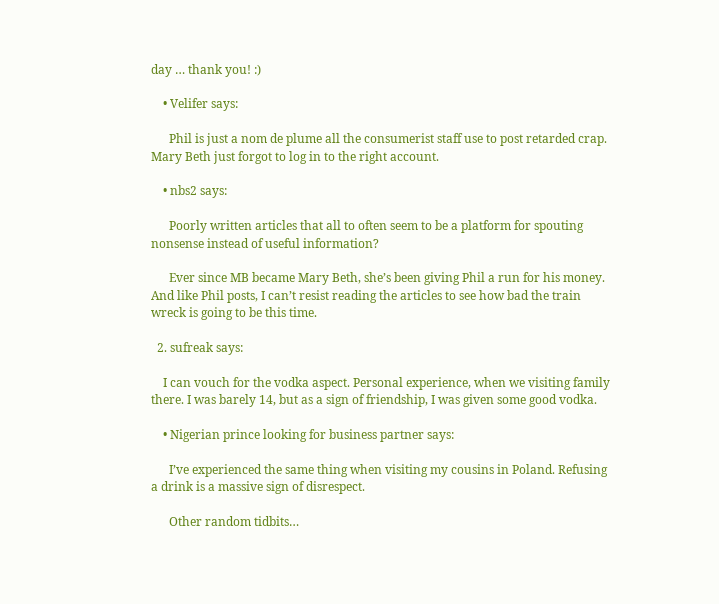day … thank you! :)

    • Velifer says:

      Phil is just a nom de plume all the consumerist staff use to post retarded crap. Mary Beth just forgot to log in to the right account.

    • nbs2 says:

      Poorly written articles that all to often seem to be a platform for spouting nonsense instead of useful information?

      Ever since MB became Mary Beth, she’s been giving Phil a run for his money. And like Phil posts, I can’t resist reading the articles to see how bad the train wreck is going to be this time.

  2. sufreak says:

    I can vouch for the vodka aspect. Personal experience, when we visiting family there. I was barely 14, but as a sign of friendship, I was given some good vodka.

    • Nigerian prince looking for business partner says:

      I’ve experienced the same thing when visiting my cousins in Poland. Refusing a drink is a massive sign of disrespect.

      Other random tidbits…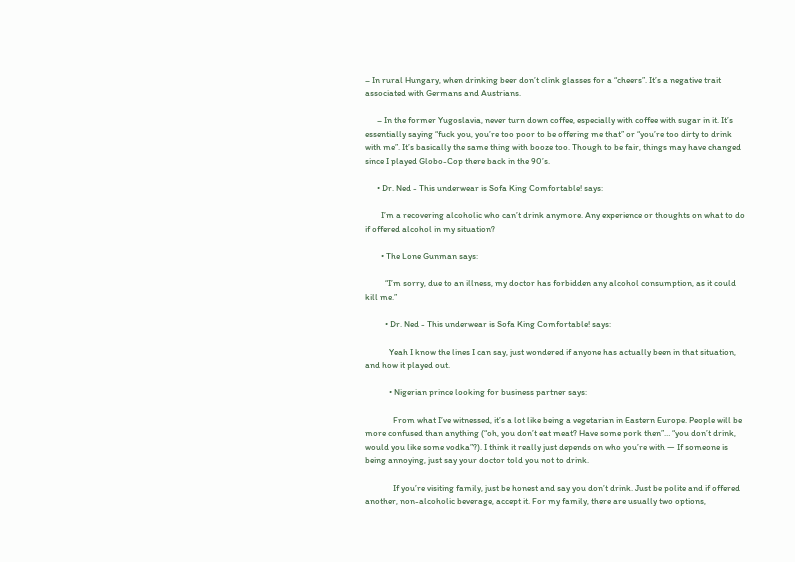– In rural Hungary, when drinking beer don’t clink glasses for a “cheers”. It’s a negative trait associated with Germans and Austrians.

      – In the former Yugoslavia, never turn down coffee, especially with coffee with sugar in it. It’s essentially saying “fuck you, you’re too poor to be offering me that” or “you’re too dirty to drink with me”. It’s basically the same thing with booze too. Though to be fair, things may have changed since I played Globo-Cop there back in the 90’s.

      • Dr. Ned - This underwear is Sofa King Comfortable! says:

        I’m a recovering alcoholic who can’t drink anymore. Any experience or thoughts on what to do if offered alcohol in my situation?

        • The Lone Gunman says:

          “I’m sorry, due to an illness, my doctor has forbidden any alcohol consumption, as it could kill me.”

          • Dr. Ned - This underwear is Sofa King Comfortable! says:

            Yeah I know the lines I can say, just wondered if anyone has actually been in that situation, and how it played out.

            • Nigerian prince looking for business partner says:

              From what I’ve witnessed, it’s a lot like being a vegetarian in Eastern Europe. People will be more confused than anything (“oh, you don’t eat meat? Have some pork then”… “you don’t drink, would you like some vodka”?). I think it really just depends on who you’re with — If someone is being annoying, just say your doctor told you not to drink.

              If you’re visiting family, just be honest and say you don’t drink. Just be polite and if offered another, non-alcoholic beverage, accept it. For my family, there are usually two options,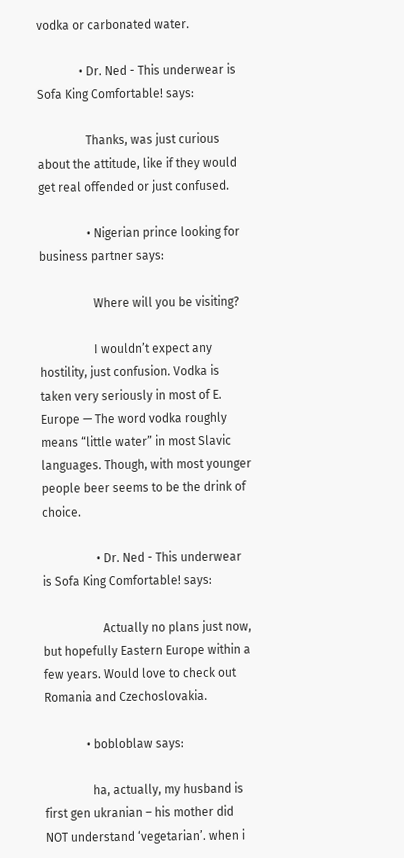vodka or carbonated water.

              • Dr. Ned - This underwear is Sofa King Comfortable! says:

                Thanks, was just curious about the attitude, like if they would get real offended or just confused.

                • Nigerian prince looking for business partner says:

                  Where will you be visiting?

                  I wouldn’t expect any hostility, just confusion. Vodka is taken very seriously in most of E. Europe — The word vodka roughly means “little water” in most Slavic languages. Though, with most younger people beer seems to be the drink of choice.

                  • Dr. Ned - This underwear is Sofa King Comfortable! says:

                    Actually no plans just now, but hopefully Eastern Europe within a few years. Would love to check out Romania and Czechoslovakia.

              • bobloblaw says:

                ha, actually, my husband is first gen ukranian – his mother did NOT understand ‘vegetarian’. when i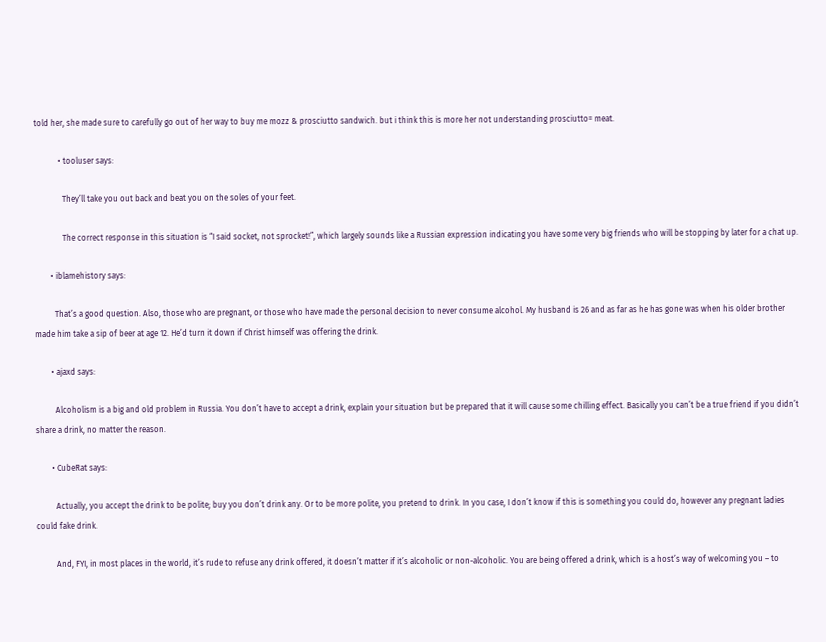told her, she made sure to carefully go out of her way to buy me mozz & prosciutto sandwich. but i think this is more her not understanding prosciutto= meat.

            • tooluser says:

              They’ll take you out back and beat you on the soles of your feet.

              The correct response in this situation is “I said socket, not sprocket!”, which largely sounds like a Russian expression indicating you have some very big friends who will be stopping by later for a chat up.

        • iblamehistory says:

          That’s a good question. Also, those who are pregnant, or those who have made the personal decision to never consume alcohol. My husband is 26 and as far as he has gone was when his older brother made him take a sip of beer at age 12. He’d turn it down if Christ himself was offering the drink.

        • ajaxd says:

          Alcoholism is a big and old problem in Russia. You don’t have to accept a drink, explain your situation but be prepared that it will cause some chilling effect. Basically you can’t be a true friend if you didn’t share a drink, no matter the reason.

        • CubeRat says:

          Actually, you accept the drink to be polite; buy you don’t drink any. Or to be more polite, you pretend to drink. In you case, I don’t know if this is something you could do, however any pregnant ladies could fake drink.

          And, FYI, in most places in the world, it’s rude to refuse any drink offered, it doesn’t matter if it’s alcoholic or non-alcoholic. You are being offered a drink, which is a host’s way of welcoming you – to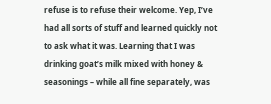refuse is to refuse their welcome. Yep, I’ve had all sorts of stuff and learned quickly not to ask what it was. Learning that I was drinking goat’s milk mixed with honey & seasonings – while all fine separately, was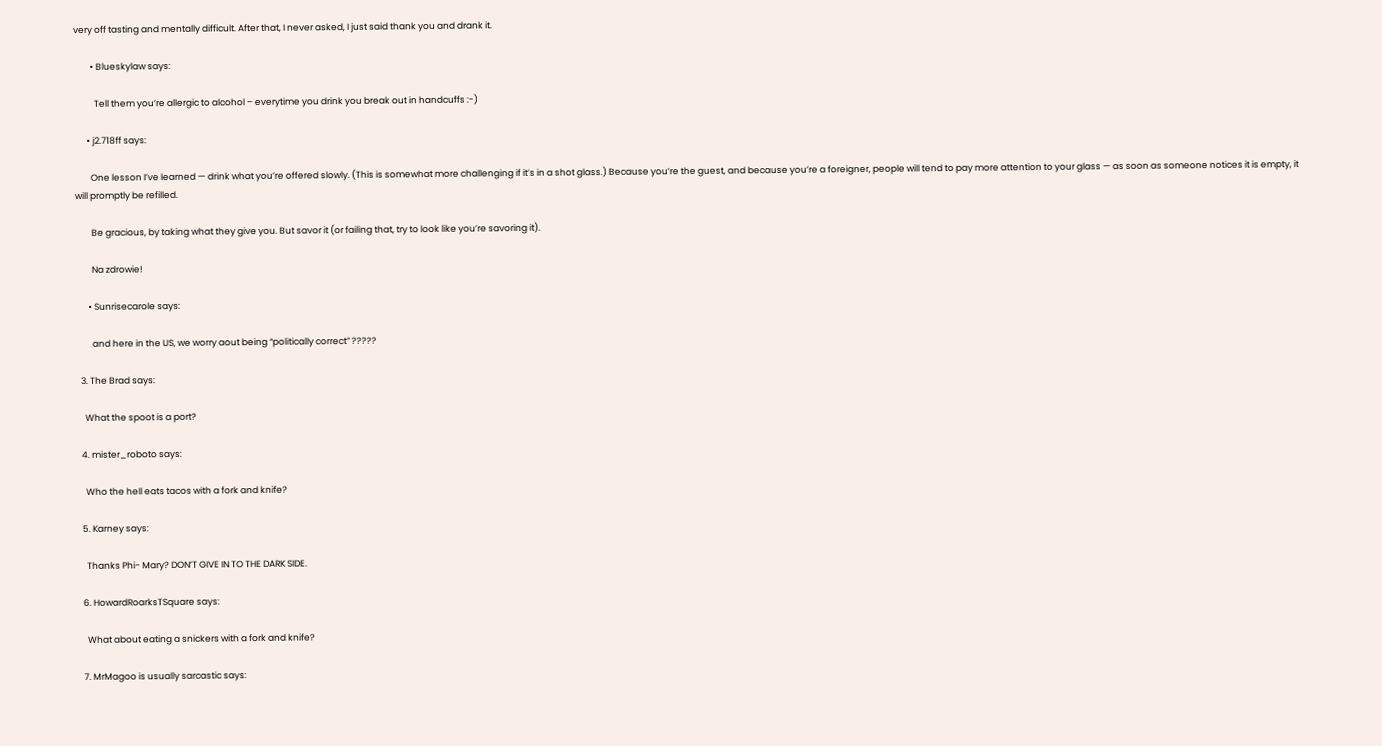very off tasting and mentally difficult. After that, I never asked, I just said thank you and drank it.

        • Blueskylaw says:

          Tell them you’re allergic to alcohol – everytime you drink you break out in handcuffs :-)

      • j2.718ff says:

        One lesson I’ve learned — drink what you’re offered slowly. (This is somewhat more challenging if it’s in a shot glass.) Because you’re the guest, and because you’re a foreigner, people will tend to pay more attention to your glass — as soon as someone notices it is empty, it will promptly be refilled.

        Be gracious, by taking what they give you. But savor it (or failing that, try to look like you’re savoring it).

        Na zdrowie!

      • Sunrisecarole says:

        and here in the US, we worry aout being “politically correct” ?????

  3. The Brad says:

    What the spoot is a port?

  4. mister_roboto says:

    Who the hell eats tacos with a fork and knife?

  5. Karney says:

    Thanks Phi- Mary? DON’T GIVE IN TO THE DARK SIDE.

  6. HowardRoarksTSquare says:

    What about eating a snickers with a fork and knife?

  7. MrMagoo is usually sarcastic says: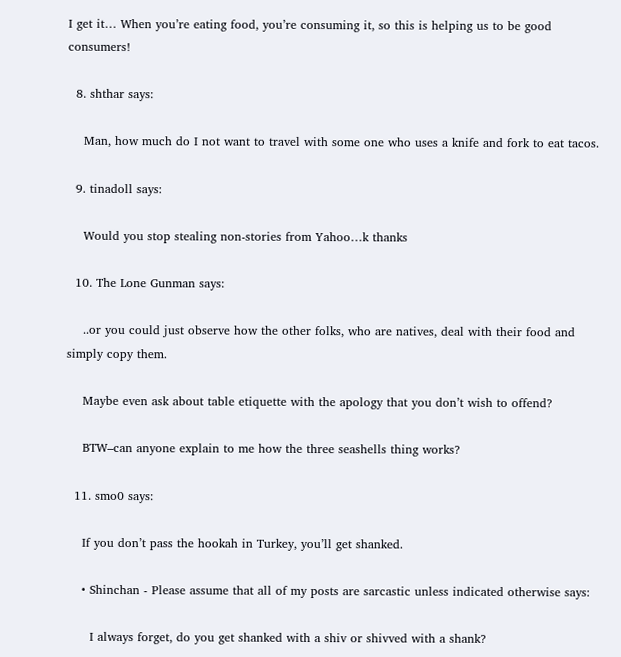I get it… When you’re eating food, you’re consuming it, so this is helping us to be good consumers!

  8. shthar says:

    Man, how much do I not want to travel with some one who uses a knife and fork to eat tacos.

  9. tinadoll says:

    Would you stop stealing non-stories from Yahoo…k thanks

  10. The Lone Gunman says:

    ..or you could just observe how the other folks, who are natives, deal with their food and simply copy them.

    Maybe even ask about table etiquette with the apology that you don’t wish to offend?

    BTW–can anyone explain to me how the three seashells thing works?

  11. smo0 says:

    If you don’t pass the hookah in Turkey, you’ll get shanked.

    • Shinchan - Please assume that all of my posts are sarcastic unless indicated otherwise says:

      I always forget, do you get shanked with a shiv or shivved with a shank?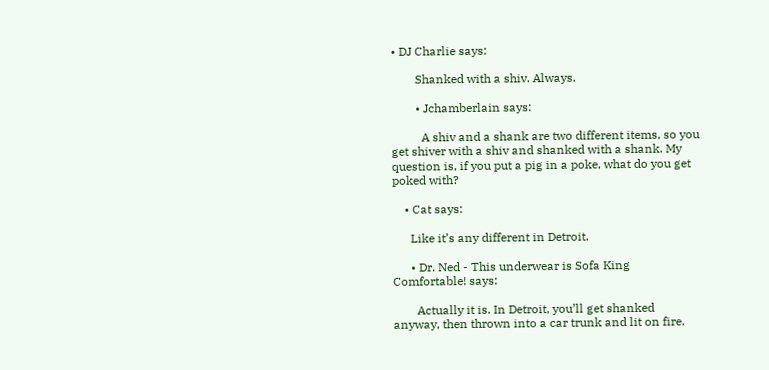• DJ Charlie says:

        Shanked with a shiv. Always.

        • Jchamberlain says:

          A shiv and a shank are two different items, so you get shiver with a shiv and shanked with a shank. My question is, if you put a pig in a poke, what do you get poked with?

    • Cat says:

      Like it’s any different in Detroit.

      • Dr. Ned - This underwear is Sofa King Comfortable! says:

        Actually it is. In Detroit, you’ll get shanked anyway, then thrown into a car trunk and lit on fire.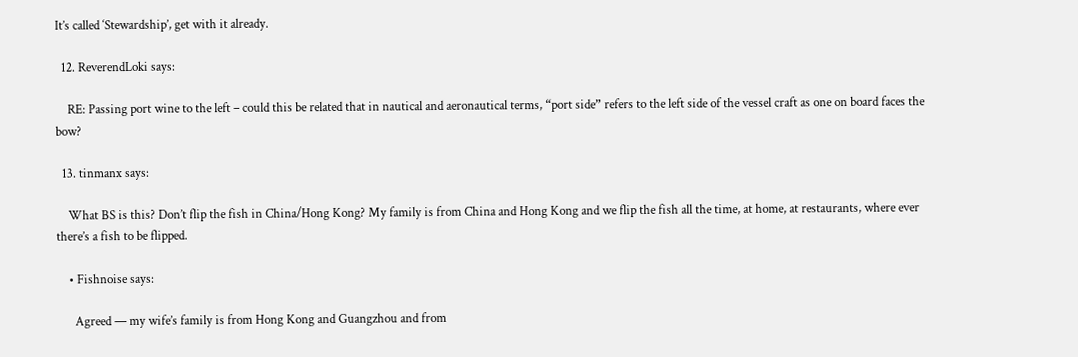It’s called ‘Stewardship’, get with it already.

  12. ReverendLoki says:

    RE: Passing port wine to the left – could this be related that in nautical and aeronautical terms, “port side” refers to the left side of the vessel craft as one on board faces the bow?

  13. tinmanx says:

    What BS is this? Don’t flip the fish in China/Hong Kong? My family is from China and Hong Kong and we flip the fish all the time, at home, at restaurants, where ever there’s a fish to be flipped.

    • Fishnoise says:

      Agreed — my wife’s family is from Hong Kong and Guangzhou and from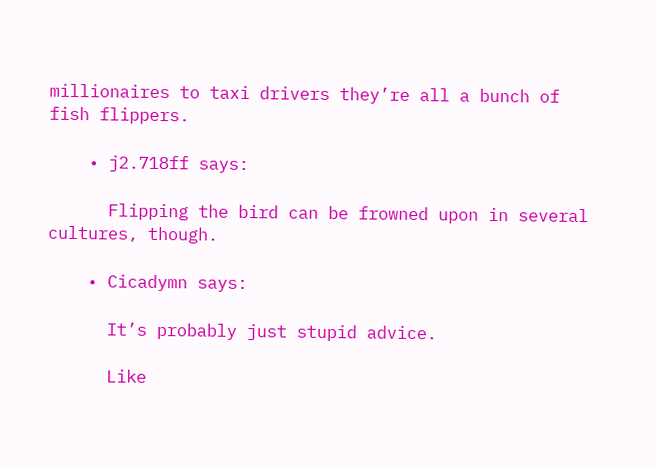millionaires to taxi drivers they’re all a bunch of fish flippers.

    • j2.718ff says:

      Flipping the bird can be frowned upon in several cultures, though.

    • Cicadymn says:

      It’s probably just stupid advice.

      Like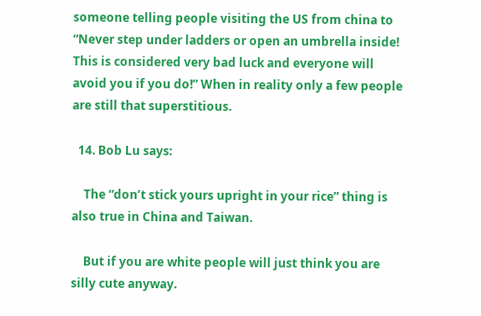someone telling people visiting the US from china to “Never step under ladders or open an umbrella inside! This is considered very bad luck and everyone will avoid you if you do!” When in reality only a few people are still that superstitious.

  14. Bob Lu says:

    The “don’t stick yours upright in your rice” thing is also true in China and Taiwan.

    But if you are white people will just think you are silly cute anyway.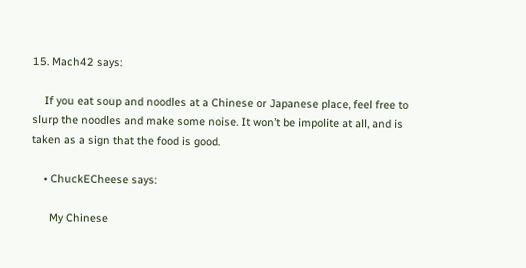15. Mach42 says:

    If you eat soup and noodles at a Chinese or Japanese place, feel free to slurp the noodles and make some noise. It won’t be impolite at all, and is taken as a sign that the food is good.

    • ChuckECheese says:

      My Chinese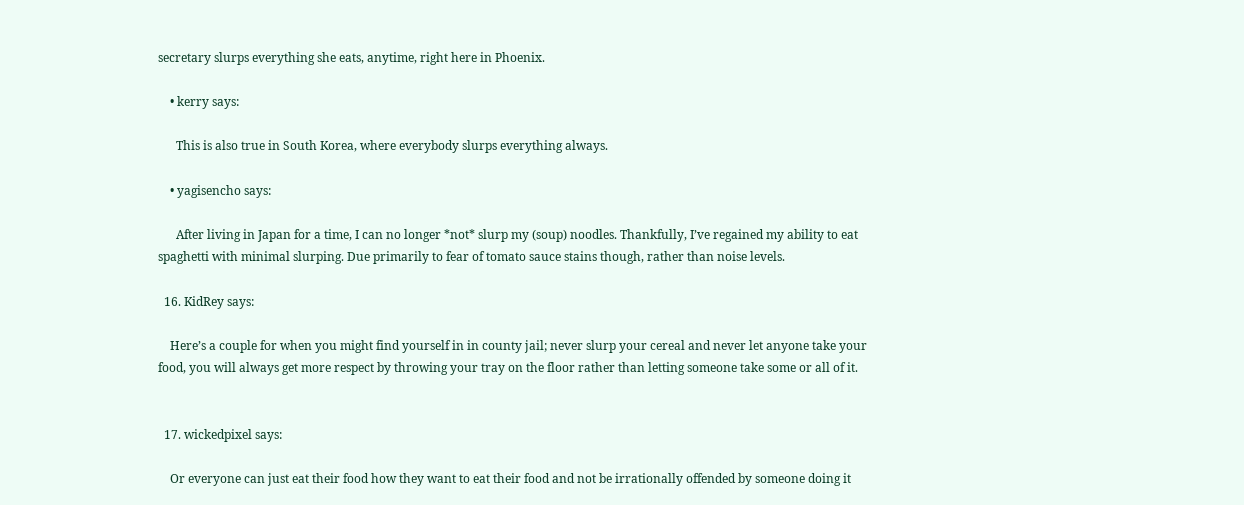secretary slurps everything she eats, anytime, right here in Phoenix.

    • kerry says:

      This is also true in South Korea, where everybody slurps everything always.

    • yagisencho says:

      After living in Japan for a time, I can no longer *not* slurp my (soup) noodles. Thankfully, I’ve regained my ability to eat spaghetti with minimal slurping. Due primarily to fear of tomato sauce stains though, rather than noise levels.

  16. KidRey says:

    Here’s a couple for when you might find yourself in in county jail; never slurp your cereal and never let anyone take your food, you will always get more respect by throwing your tray on the floor rather than letting someone take some or all of it.


  17. wickedpixel says:

    Or everyone can just eat their food how they want to eat their food and not be irrationally offended by someone doing it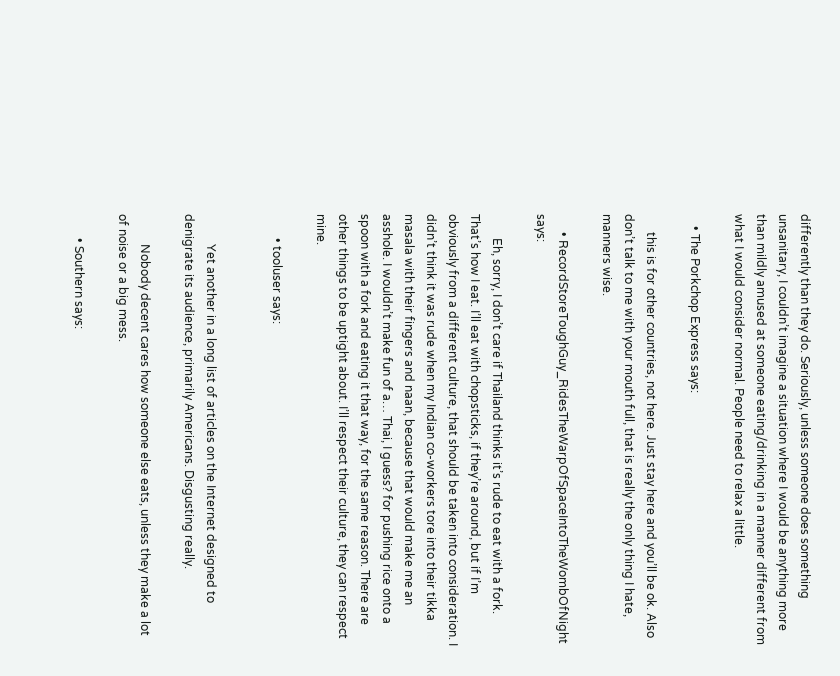differently than they do. Seriously, unless someone does something unsanitary, I couldn’t imagine a situation where I would be anything more than mildly amused at someone eating/drinking in a manner different from what I would consider normal. People need to relax a little.

    • The Porkchop Express says:

      this is for other countries, not here. Just stay here and you’ll be ok. Also don’t talk to me with your mouth full, that is really the only thing I hate, manners wise.

      • RecordStoreToughGuy_RidesTheWarpOfSpaceIntoTheWombOfNight says:

        Eh, sorry, I don’t care if Thailand thinks it’s rude to eat with a fork. That’s how I eat. I’ll eat with chopsticks, if they’re around, but if I’m obviously from a different culture, that should be taken into consideration. I didn’t think it was rude when my Indian co-workers tore into their tikka masala with their fingers and naan, because that would make me an asshole. I wouldn’t make fun of a… Thai, I guess? for pushing rice onto a spoon with a fork and eating it that way, for the same reason. There are other things to be uptight about. I’ll respect their culture, they can respect mine.

        • tooluser says:


          Yet another in a long list of articles on the Internet designed to denigrate its audience, primarily Americans. Disgusting really.

          Nobody decent cares how someone else eats, unless they make a lot of noise or a big mess.

        • Southern says: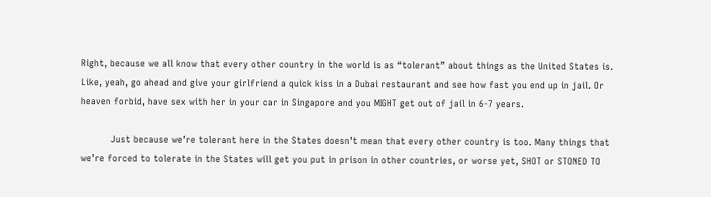Right, because we all know that every other country in the world is as “tolerant” about things as the United States is. Like, yeah, go ahead and give your girlfriend a quick kiss in a Dubai restaurant and see how fast you end up in jail. Or heaven forbid, have sex with her in your car in Singapore and you MIGHT get out of jail in 6-7 years.

          Just because we’re tolerant here in the States doesn’t mean that every other country is too. Many things that we’re forced to tolerate in the States will get you put in prison in other countries, or worse yet, SHOT or STONED TO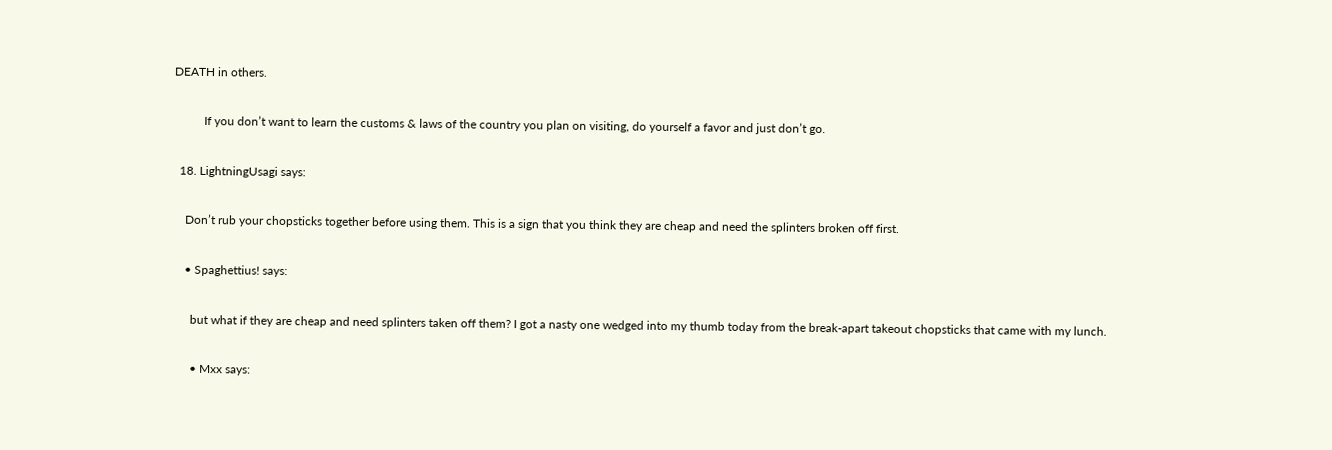DEATH in others.

          If you don’t want to learn the customs & laws of the country you plan on visiting, do yourself a favor and just don’t go.

  18. LightningUsagi says:

    Don’t rub your chopsticks together before using them. This is a sign that you think they are cheap and need the splinters broken off first.

    • Spaghettius! says:

      but what if they are cheap and need splinters taken off them? I got a nasty one wedged into my thumb today from the break-apart takeout chopsticks that came with my lunch.

      • Mxx says: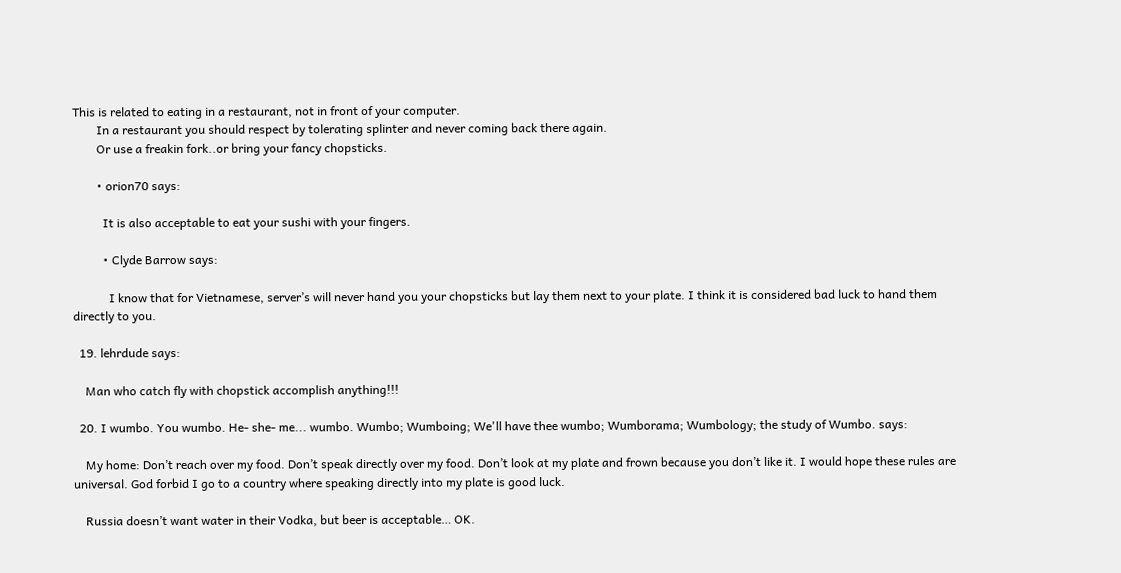This is related to eating in a restaurant, not in front of your computer.
        In a restaurant you should respect by tolerating splinter and never coming back there again.
        Or use a freakin fork..or bring your fancy chopsticks.

        • orion70 says:

          It is also acceptable to eat your sushi with your fingers.

          • Clyde Barrow says:

            I know that for Vietnamese, server’s will never hand you your chopsticks but lay them next to your plate. I think it is considered bad luck to hand them directly to you.

  19. lehrdude says:

    Man who catch fly with chopstick accomplish anything!!!

  20. I wumbo. You wumbo. He- she- me... wumbo. Wumbo; Wumboing; We'll have thee wumbo; Wumborama; Wumbology; the study of Wumbo. says:

    My home: Don’t reach over my food. Don’t speak directly over my food. Don’t look at my plate and frown because you don’t like it. I would hope these rules are universal. God forbid I go to a country where speaking directly into my plate is good luck.

    Russia doesn’t want water in their Vodka, but beer is acceptable… OK.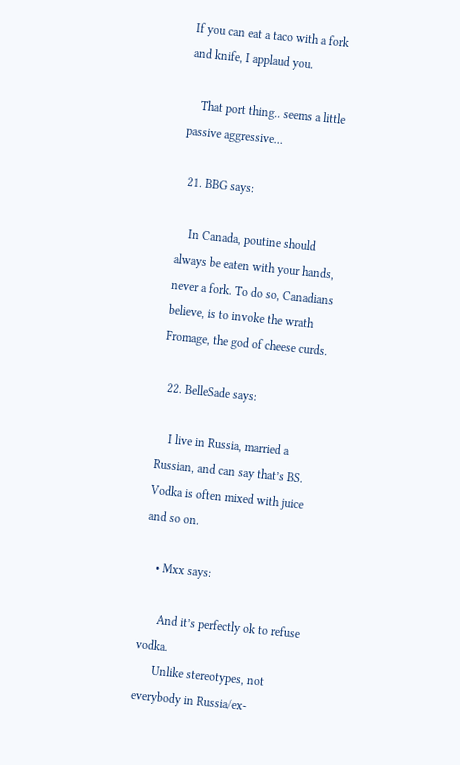If you can eat a taco with a fork and knife, I applaud you.

    That port thing.. seems a little passive aggressive…

  21. BBG says:

    In Canada, poutine should always be eaten with your hands, never a fork. To do so, Canadians believe, is to invoke the wrath Fromage, the god of cheese curds.

  22. BelleSade says:

    I live in Russia, married a Russian, and can say that’s BS. Vodka is often mixed with juice and so on.

    • Mxx says:

      And it’s perfectly ok to refuse vodka.
      Unlike stereotypes, not everybody in Russia/ex-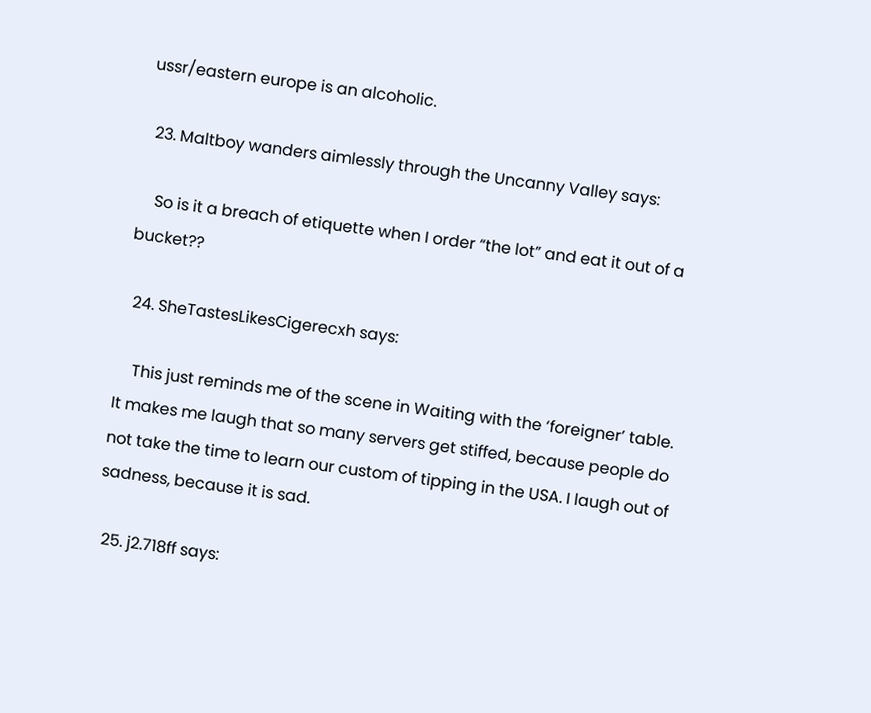ussr/eastern europe is an alcoholic.

  23. Maltboy wanders aimlessly through the Uncanny Valley says:

    So is it a breach of etiquette when I order “the lot” and eat it out of a bucket??

  24. SheTastesLikesCigerecxh says:

    This just reminds me of the scene in Waiting with the ‘foreigner’ table. It makes me laugh that so many servers get stiffed, because people do not take the time to learn our custom of tipping in the USA. I laugh out of sadness, because it is sad.

  25. j2.718ff says: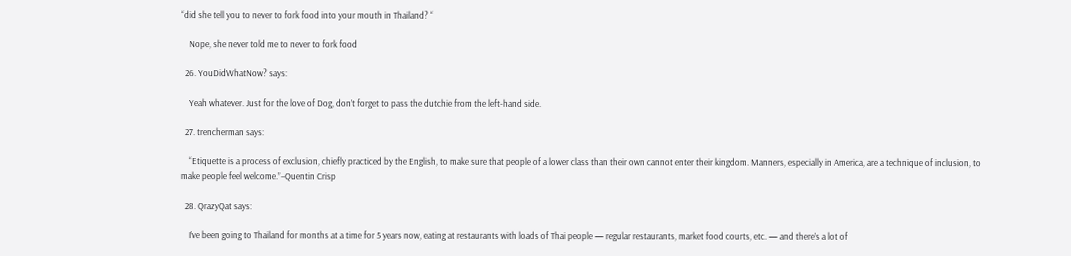“did she tell you to never to fork food into your mouth in Thailand? “

    Nope, she never told me to never to fork food

  26. YouDidWhatNow? says:

    Yeah whatever. Just for the love of Dog, don’t forget to pass the dutchie from the left-hand side.

  27. trencherman says:

    “Etiquette is a process of exclusion, chiefly practiced by the English, to make sure that people of a lower class than their own cannot enter their kingdom. Manners, especially in America, are a technique of inclusion, to make people feel welcome.”–Quentin Crisp

  28. QrazyQat says:

    I’ve been going to Thailand for months at a time for 5 years now, eating at restaurants with loads of Thai people — regular restaurants, market food courts, etc. — and there’s a lot of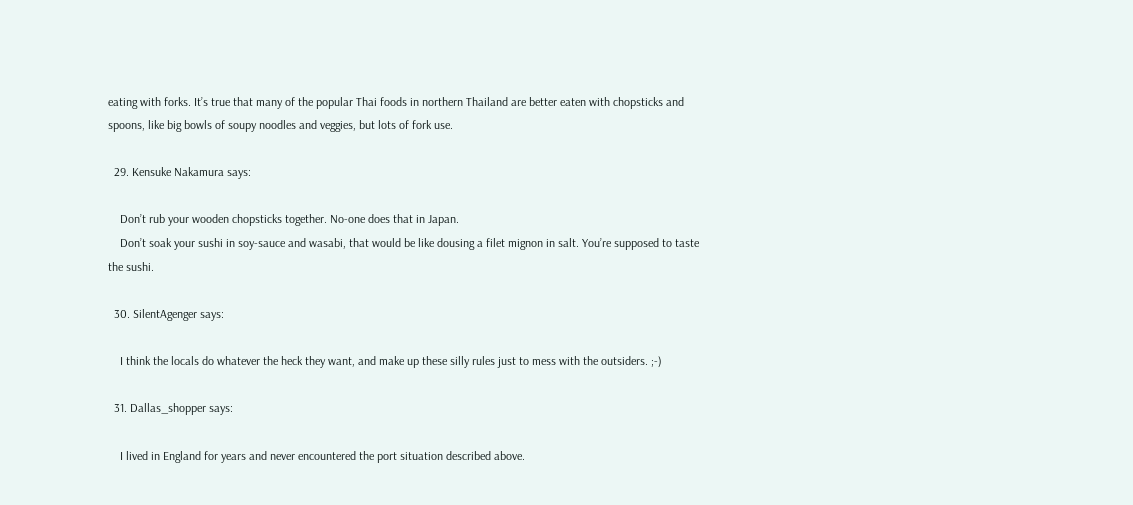eating with forks. It’s true that many of the popular Thai foods in northern Thailand are better eaten with chopsticks and spoons, like big bowls of soupy noodles and veggies, but lots of fork use.

  29. Kensuke Nakamura says:

    Don’t rub your wooden chopsticks together. No-one does that in Japan.
    Don’t soak your sushi in soy-sauce and wasabi, that would be like dousing a filet mignon in salt. You’re supposed to taste the sushi.

  30. SilentAgenger says:

    I think the locals do whatever the heck they want, and make up these silly rules just to mess with the outsiders. ;-)

  31. Dallas_shopper says:

    I lived in England for years and never encountered the port situation described above.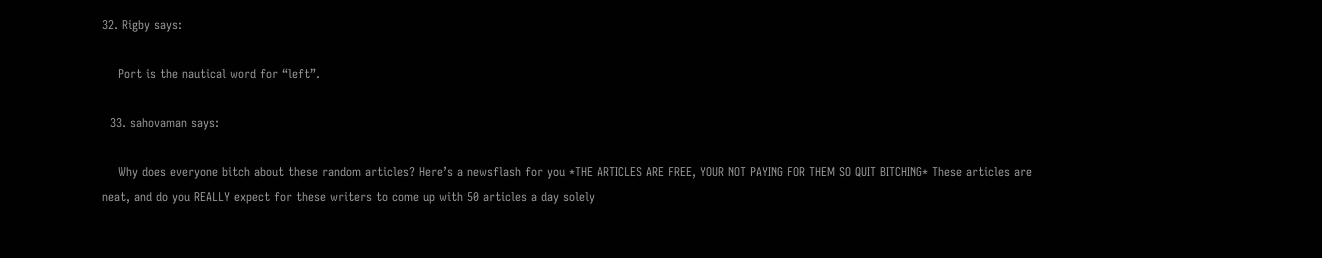32. Rigby says:

    Port is the nautical word for “left”.

  33. sahovaman says:

    Why does everyone bitch about these random articles? Here’s a newsflash for you *THE ARTICLES ARE FREE, YOUR NOT PAYING FOR THEM SO QUIT BITCHING* These articles are neat, and do you REALLY expect for these writers to come up with 50 articles a day solely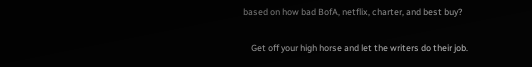based on how bad BofA, netflix, charter, and best buy?

    Get off your high horse and let the writers do their job.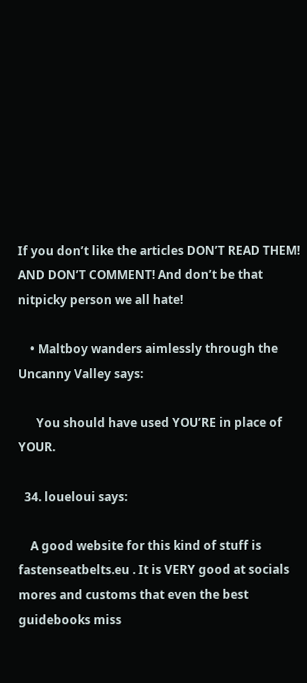If you don’t like the articles DON’T READ THEM! AND DON’T COMMENT! And don’t be that nitpicky person we all hate!

    • Maltboy wanders aimlessly through the Uncanny Valley says:

      You should have used YOU’RE in place of YOUR.

  34. loueloui says:

    A good website for this kind of stuff is fastenseatbelts.eu . It is VERY good at socials mores and customs that even the best guidebooks miss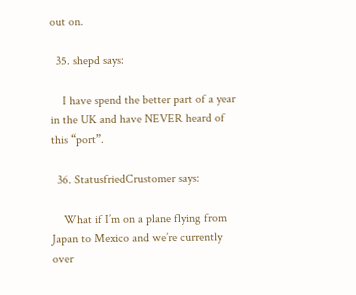out on.

  35. shepd says:

    I have spend the better part of a year in the UK and have NEVER heard of this “port”.

  36. StatusfriedCrustomer says:

    What if I’m on a plane flying from Japan to Mexico and we’re currently over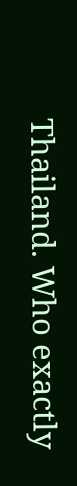Thailand. Who exactly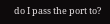do I pass the port to?